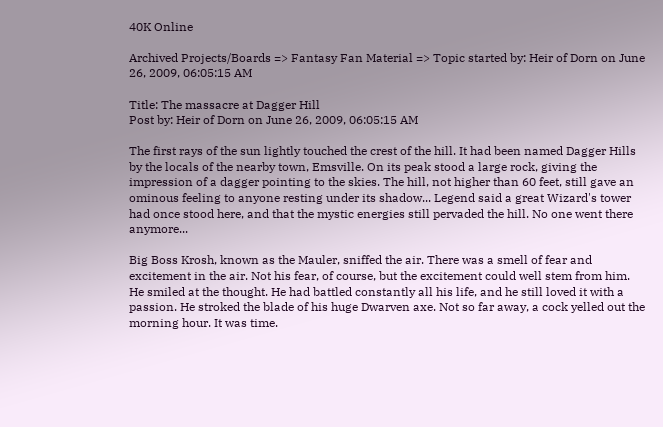40K Online

Archived Projects/Boards => Fantasy Fan Material => Topic started by: Heir of Dorn on June 26, 2009, 06:05:15 AM

Title: The massacre at Dagger Hill
Post by: Heir of Dorn on June 26, 2009, 06:05:15 AM

The first rays of the sun lightly touched the crest of the hill. It had been named Dagger Hills by the locals of the nearby town, Emsville. On its peak stood a large rock, giving the impression of a dagger pointing to the skies. The hill, not higher than 60 feet, still gave an ominous feeling to anyone resting under its shadow... Legend said a great Wizard's tower had once stood here, and that the mystic energies still pervaded the hill. No one went there anymore...

Big Boss Krosh, known as the Mauler, sniffed the air. There was a smell of fear and excitement in the air. Not his fear, of course, but the excitement could well stem from him. He smiled at the thought. He had battled constantly all his life, and he still loved it with a passion. He stroked the blade of his huge Dwarven axe. Not so far away, a cock yelled out the morning hour. It was time.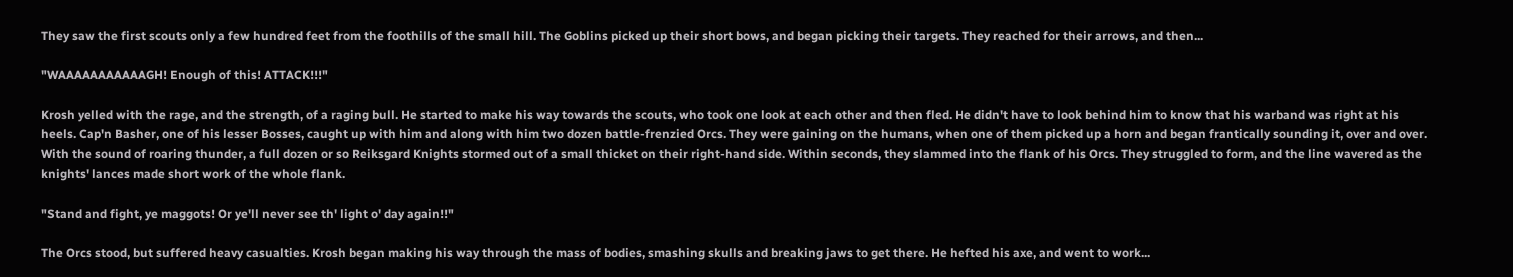They saw the first scouts only a few hundred feet from the foothills of the small hill. The Goblins picked up their short bows, and began picking their targets. They reached for their arrows, and then...

"WAAAAAAAAAAAGH! Enough of this! ATTACK!!!"

Krosh yelled with the rage, and the strength, of a raging bull. He started to make his way towards the scouts, who took one look at each other and then fled. He didn't have to look behind him to know that his warband was right at his heels. Cap'n Basher, one of his lesser Bosses, caught up with him and along with him two dozen battle-frenzied Orcs. They were gaining on the humans, when one of them picked up a horn and began frantically sounding it, over and over. With the sound of roaring thunder, a full dozen or so Reiksgard Knights stormed out of a small thicket on their right-hand side. Within seconds, they slammed into the flank of his Orcs. They struggled to form, and the line wavered as the knights' lances made short work of the whole flank.

"Stand and fight, ye maggots! Or ye'll never see th' light o' day again!!"

The Orcs stood, but suffered heavy casualties. Krosh began making his way through the mass of bodies, smashing skulls and breaking jaws to get there. He hefted his axe, and went to work...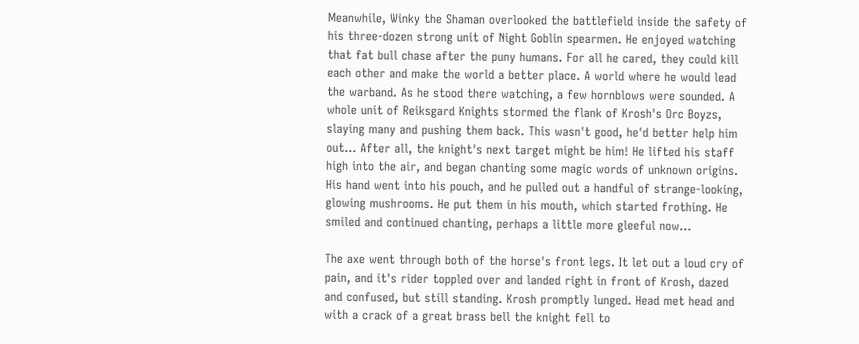Meanwhile, Winky the Shaman overlooked the battlefield inside the safety of his three-dozen strong unit of Night Goblin spearmen. He enjoyed watching that fat bull chase after the puny humans. For all he cared, they could kill each other and make the world a better place. A world where he would lead the warband. As he stood there watching, a few hornblows were sounded. A whole unit of Reiksgard Knights stormed the flank of Krosh's Orc Boyzs, slaying many and pushing them back. This wasn't good, he'd better help him out... After all, the knight's next target might be him! He lifted his staff high into the air, and began chanting some magic words of unknown origins. His hand went into his pouch, and he pulled out a handful of strange-looking, glowing mushrooms. He put them in his mouth, which started frothing. He smiled and continued chanting, perhaps a little more gleeful now...

The axe went through both of the horse's front legs. It let out a loud cry of pain, and it's rider toppled over and landed right in front of Krosh, dazed and confused, but still standing. Krosh promptly lunged. Head met head and with a crack of a great brass bell the knight fell to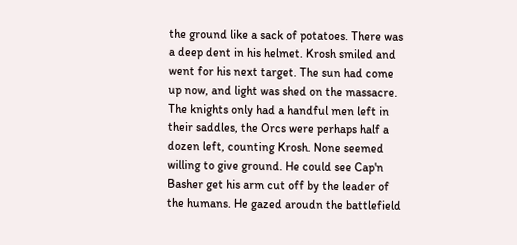the ground like a sack of potatoes. There was a deep dent in his helmet. Krosh smiled and went for his next target. The sun had come up now, and light was shed on the massacre. The knights only had a handful men left in their saddles, the Orcs were perhaps half a dozen left, counting Krosh. None seemed willing to give ground. He could see Cap'n Basher get his arm cut off by the leader of the humans. He gazed aroudn the battlefield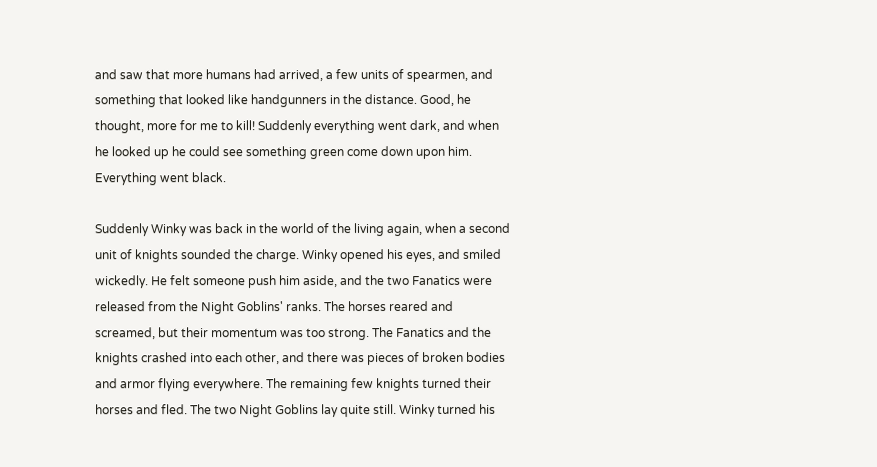and saw that more humans had arrived, a few units of spearmen, and something that looked like handgunners in the distance. Good, he thought, more for me to kill! Suddenly everything went dark, and when he looked up he could see something green come down upon him. Everything went black.

Suddenly Winky was back in the world of the living again, when a second unit of knights sounded the charge. Winky opened his eyes, and smiled wickedly. He felt someone push him aside, and the two Fanatics were released from the Night Goblins' ranks. The horses reared and screamed, but their momentum was too strong. The Fanatics and the knights crashed into each other, and there was pieces of broken bodies and armor flying everywhere. The remaining few knights turned their horses and fled. The two Night Goblins lay quite still. Winky turned his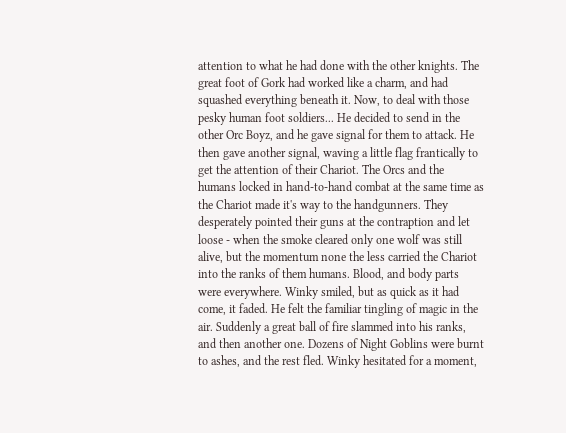attention to what he had done with the other knights. The great foot of Gork had worked like a charm, and had squashed everything beneath it. Now, to deal with those pesky human foot soldiers... He decided to send in the other Orc Boyz, and he gave signal for them to attack. He then gave another signal, waving a little flag frantically to get the attention of their Chariot. The Orcs and the humans locked in hand-to-hand combat at the same time as the Chariot made it's way to the handgunners. They desperately pointed their guns at the contraption and let loose - when the smoke cleared only one wolf was still alive, but the momentum none the less carried the Chariot into the ranks of them humans. Blood, and body parts were everywhere. Winky smiled, but as quick as it had come, it faded. He felt the familiar tingling of magic in the air. Suddenly a great ball of fire slammed into his ranks, and then another one. Dozens of Night Goblins were burnt to ashes, and the rest fled. Winky hesitated for a moment,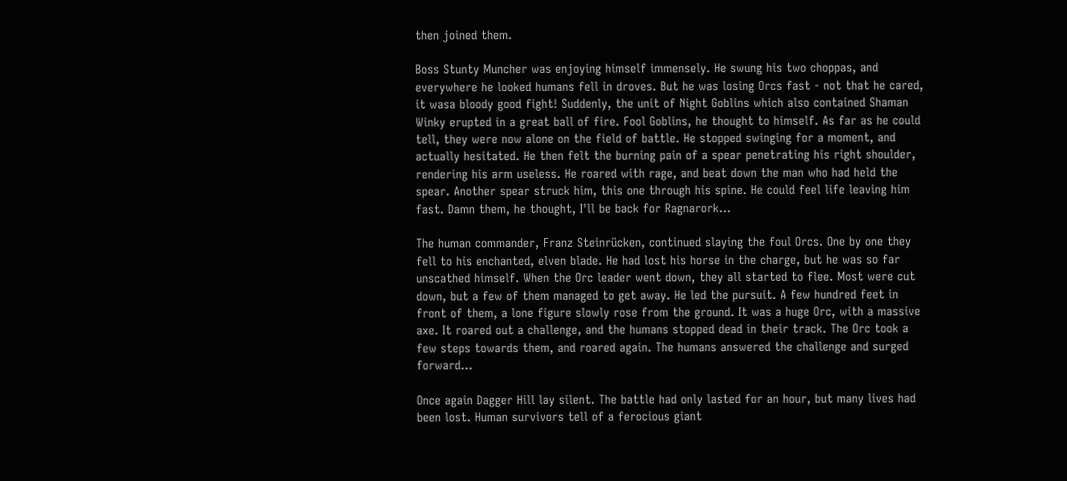then joined them.

Boss Stunty Muncher was enjoying himself immensely. He swung his two choppas, and everywhere he looked humans fell in droves. But he was losing Orcs fast - not that he cared, it wasa bloody good fight! Suddenly, the unit of Night Goblins which also contained Shaman Winky erupted in a great ball of fire. Fool Goblins, he thought to himself. As far as he could tell, they were now alone on the field of battle. He stopped swinging for a moment, and actually hesitated. He then felt the burning pain of a spear penetrating his right shoulder, rendering his arm useless. He roared with rage, and beat down the man who had held the spear. Another spear struck him, this one through his spine. He could feel life leaving him fast. Damn them, he thought, I'll be back for Ragnarork...

The human commander, Franz Steinrücken, continued slaying the foul Orcs. One by one they fell to his enchanted, elven blade. He had lost his horse in the charge, but he was so far unscathed himself. When the Orc leader went down, they all started to flee. Most were cut down, but a few of them managed to get away. He led the pursuit. A few hundred feet in front of them, a lone figure slowly rose from the ground. It was a huge Orc, with a massive axe. It roared out a challenge, and the humans stopped dead in their track. The Orc took a few steps towards them, and roared again. The humans answered the challenge and surged forward...

Once again Dagger Hill lay silent. The battle had only lasted for an hour, but many lives had been lost. Human survivors tell of a ferocious giant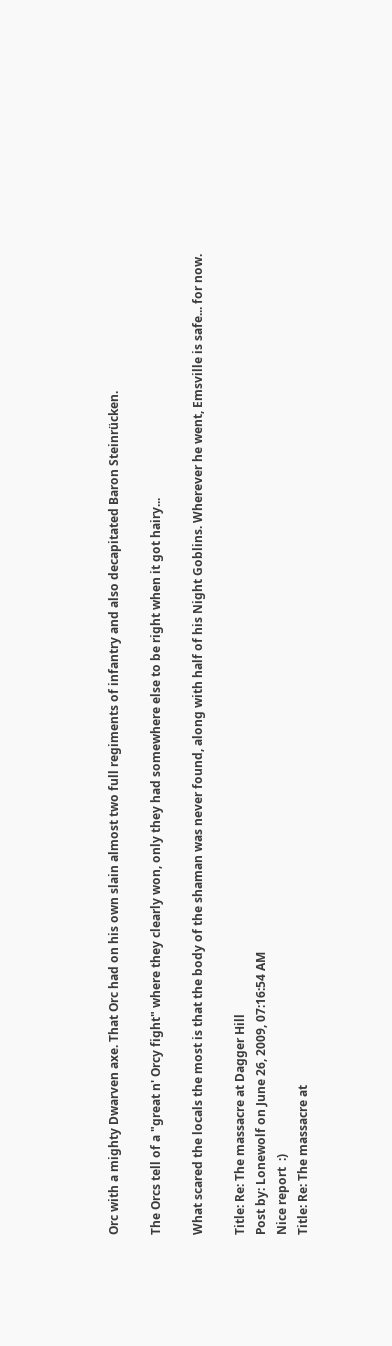Orc with a mighty Dwarven axe. That Orc had on his own slain almost two full regiments of infantry and also decapitated Baron Steinrücken.

The Orcs tell of a "great n' Orcy fight" where they clearly won, only they had somewhere else to be right when it got hairy...

What scared the locals the most is that the body of the shaman was never found, along with half of his Night Goblins. Wherever he went, Emsville is safe... for now.

Title: Re: The massacre at Dagger Hill
Post by: Lonewolf on June 26, 2009, 07:16:54 AM
Nice report  :)
Title: Re: The massacre at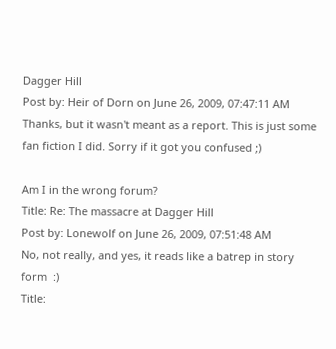Dagger Hill
Post by: Heir of Dorn on June 26, 2009, 07:47:11 AM
Thanks, but it wasn't meant as a report. This is just some fan fiction I did. Sorry if it got you confused ;)

Am I in the wrong forum?
Title: Re: The massacre at Dagger Hill
Post by: Lonewolf on June 26, 2009, 07:51:48 AM
No, not really, and yes, it reads like a batrep in story form  :)
Title: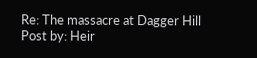Re: The massacre at Dagger Hill
Post by: Heir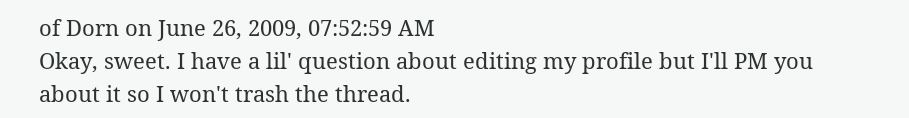of Dorn on June 26, 2009, 07:52:59 AM
Okay, sweet. I have a lil' question about editing my profile but I'll PM you about it so I won't trash the thread.